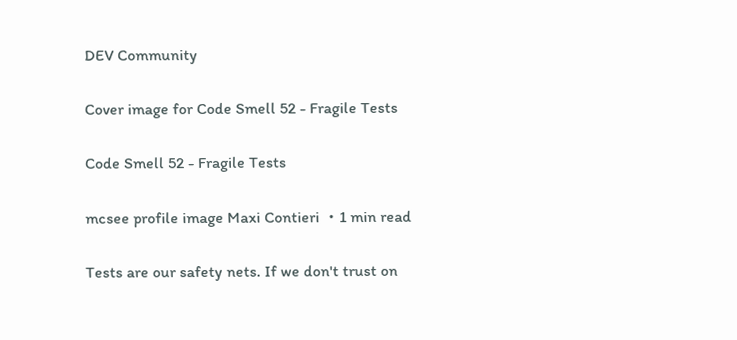DEV Community

Cover image for Code Smell 52 - Fragile Tests

Code Smell 52 - Fragile Tests

mcsee profile image Maxi Contieri ・1 min read

Tests are our safety nets. If we don't trust on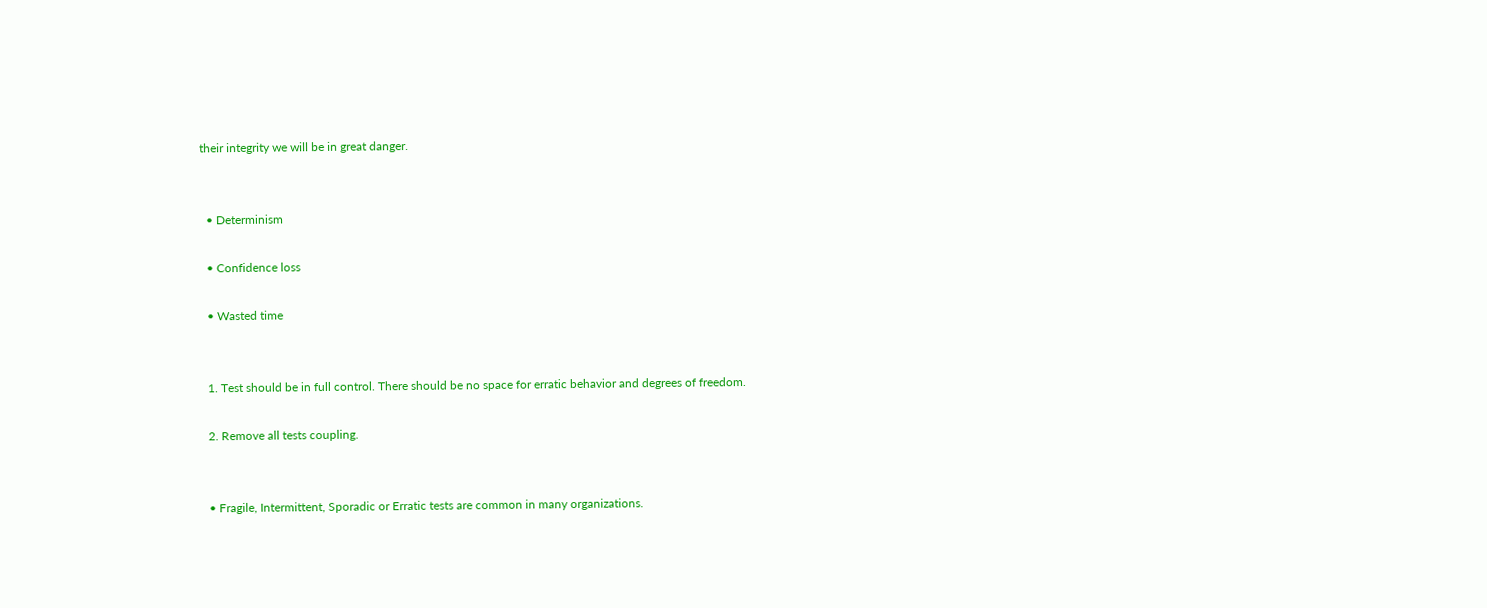their integrity we will be in great danger.


  • Determinism

  • Confidence loss

  • Wasted time


  1. Test should be in full control. There should be no space for erratic behavior and degrees of freedom.

  2. Remove all tests coupling.


  • Fragile, Intermittent, Sporadic or Erratic tests are common in many organizations.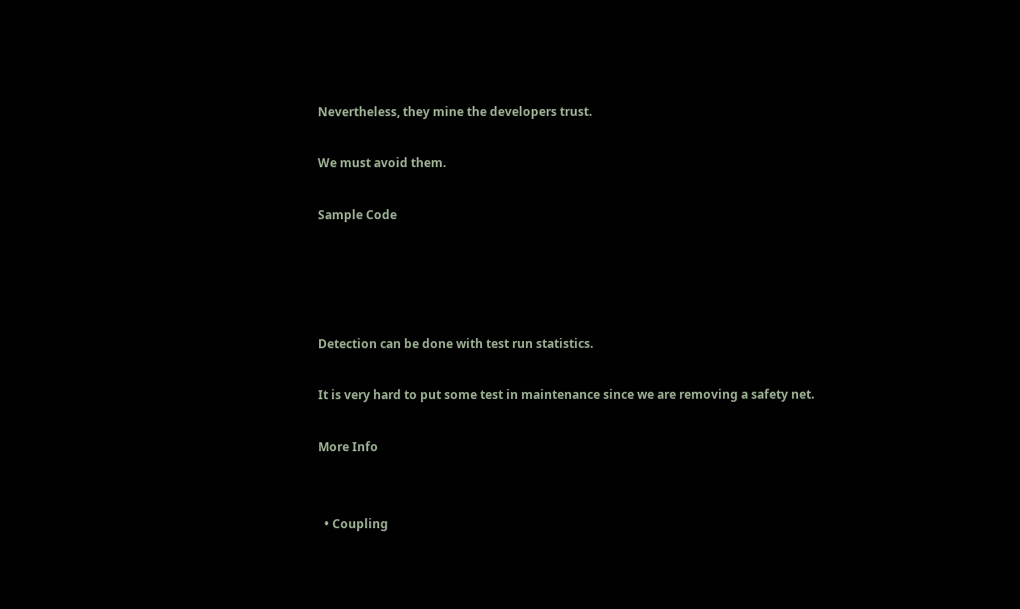Nevertheless, they mine the developers trust.

We must avoid them.

Sample Code




Detection can be done with test run statistics.

It is very hard to put some test in maintenance since we are removing a safety net.

More Info


  • Coupling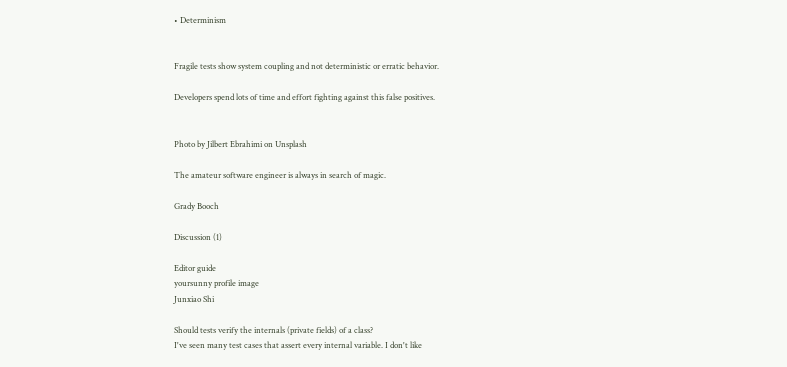• Determinism


Fragile tests show system coupling and not deterministic or erratic behavior.

Developers spend lots of time and effort fighting against this false positives.


Photo by Jilbert Ebrahimi on Unsplash

The amateur software engineer is always in search of magic.

Grady Booch

Discussion (1)

Editor guide
yoursunny profile image
Junxiao Shi

Should tests verify the internals (private fields) of a class?
I've seen many test cases that assert every internal variable. I don't like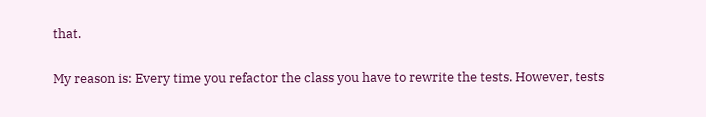that.

My reason is: Every time you refactor the class you have to rewrite the tests. However, tests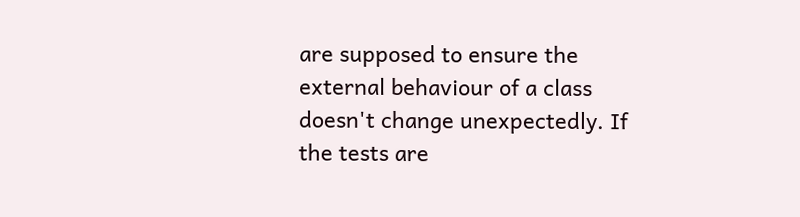are supposed to ensure the external behaviour of a class doesn't change unexpectedly. If the tests are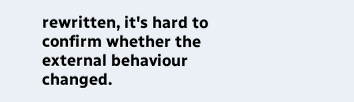rewritten, it's hard to confirm whether the external behaviour changed.